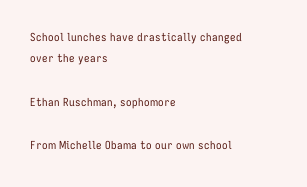School lunches have drastically changed over the years

Ethan Ruschman, sophomore

From Michelle Obama to our own school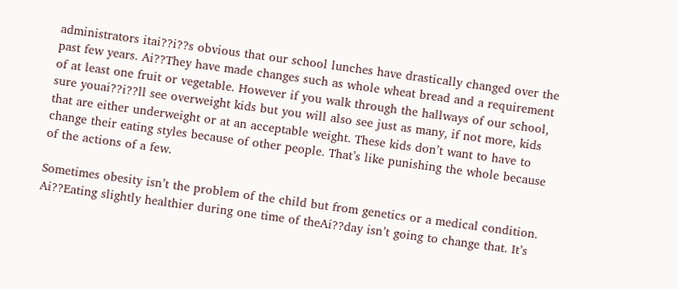administrators itai??i??s obvious that our school lunches have drastically changed over the past few years. Ai??They have made changes such as whole wheat bread and a requirement of at least one fruit or vegetable. However if you walk through the hallways of our school, sure youai??i??ll see overweight kids but you will also see just as many, if not more, kids that are either underweight or at an acceptable weight. These kids don’t want to have to change their eating styles because of other people. That’s like punishing the whole because of the actions of a few.

Sometimes obesity isn’t the problem of the child but from genetics or a medical condition. Ai??Eating slightly healthier during one time of theAi??day isn’t going to change that. It’s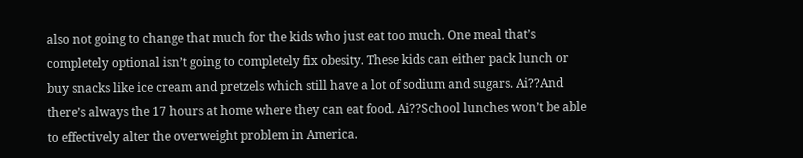also not going to change that much for the kids who just eat too much. One meal that’s completely optional isn’t going to completely fix obesity. These kids can either pack lunch or buy snacks like ice cream and pretzels which still have a lot of sodium and sugars. Ai??And there’s always the 17 hours at home where they can eat food. Ai??School lunches won’t be able to effectively alter the overweight problem in America.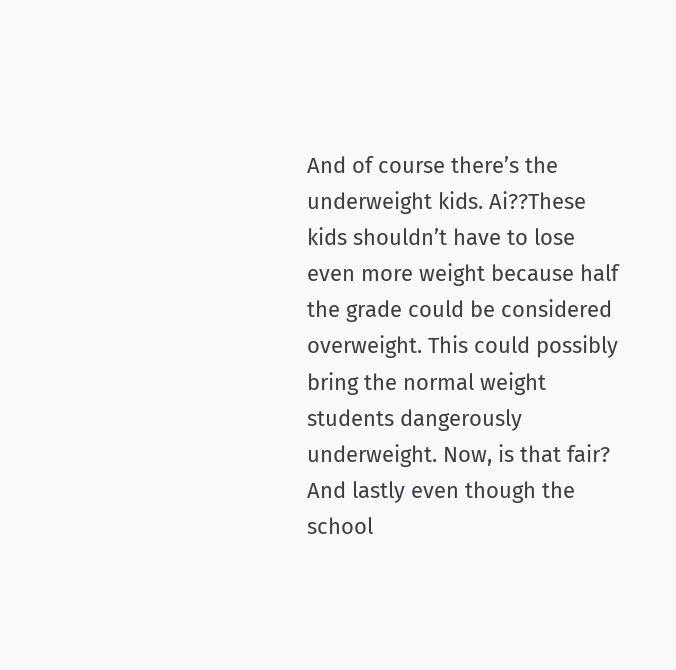And of course there’s the underweight kids. Ai??These kids shouldn’t have to lose even more weight because half the grade could be considered overweight. This could possibly bring the normal weight students dangerously underweight. Now, is that fair? And lastly even though the school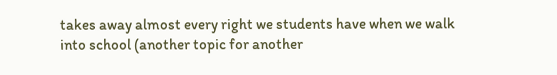takes away almost every right we students have when we walk into school (another topic for another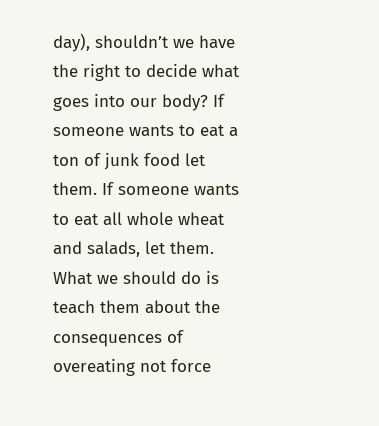day), shouldn’t we have the right to decide what goes into our body? If someone wants to eat a ton of junk food let them. If someone wants to eat all whole wheat and salads, let them. What we should do is teach them about the consequences of overeating not force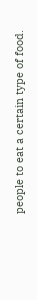people to eat a certain type of food.